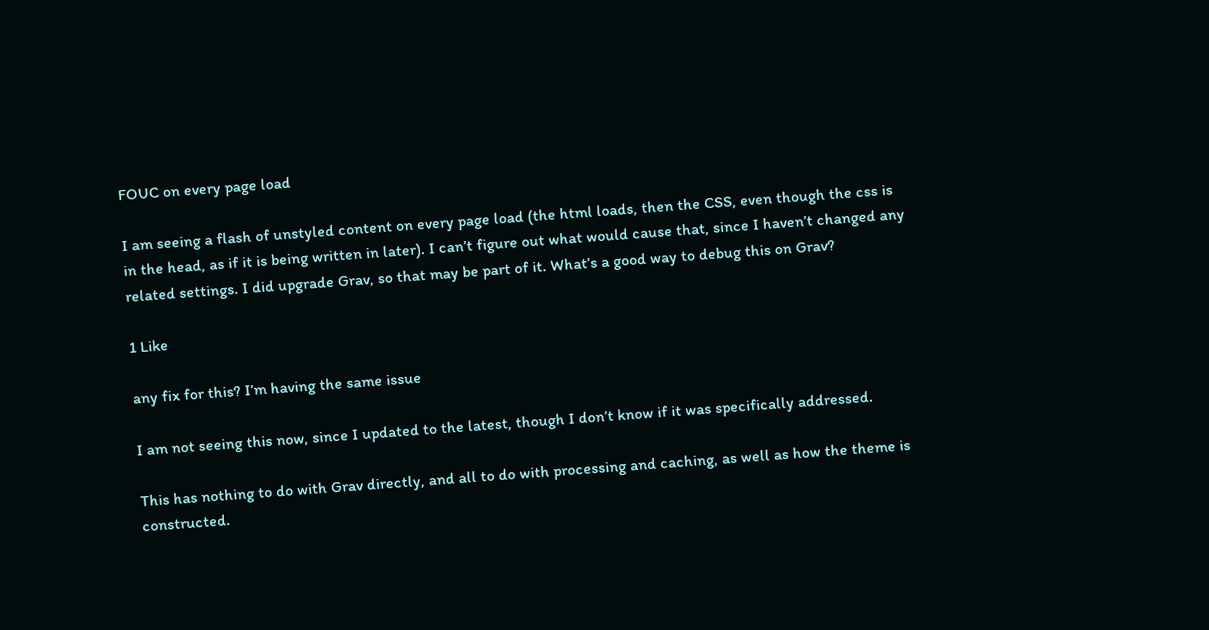FOUC on every page load

I am seeing a flash of unstyled content on every page load (the html loads, then the CSS, even though the css is in the head, as if it is being written in later). I can’t figure out what would cause that, since I haven’t changed any related settings. I did upgrade Grav, so that may be part of it. What’s a good way to debug this on Grav?

1 Like

any fix for this? I’m having the same issue

I am not seeing this now, since I updated to the latest, though I don’t know if it was specifically addressed.

This has nothing to do with Grav directly, and all to do with processing and caching, as well as how the theme is constructed.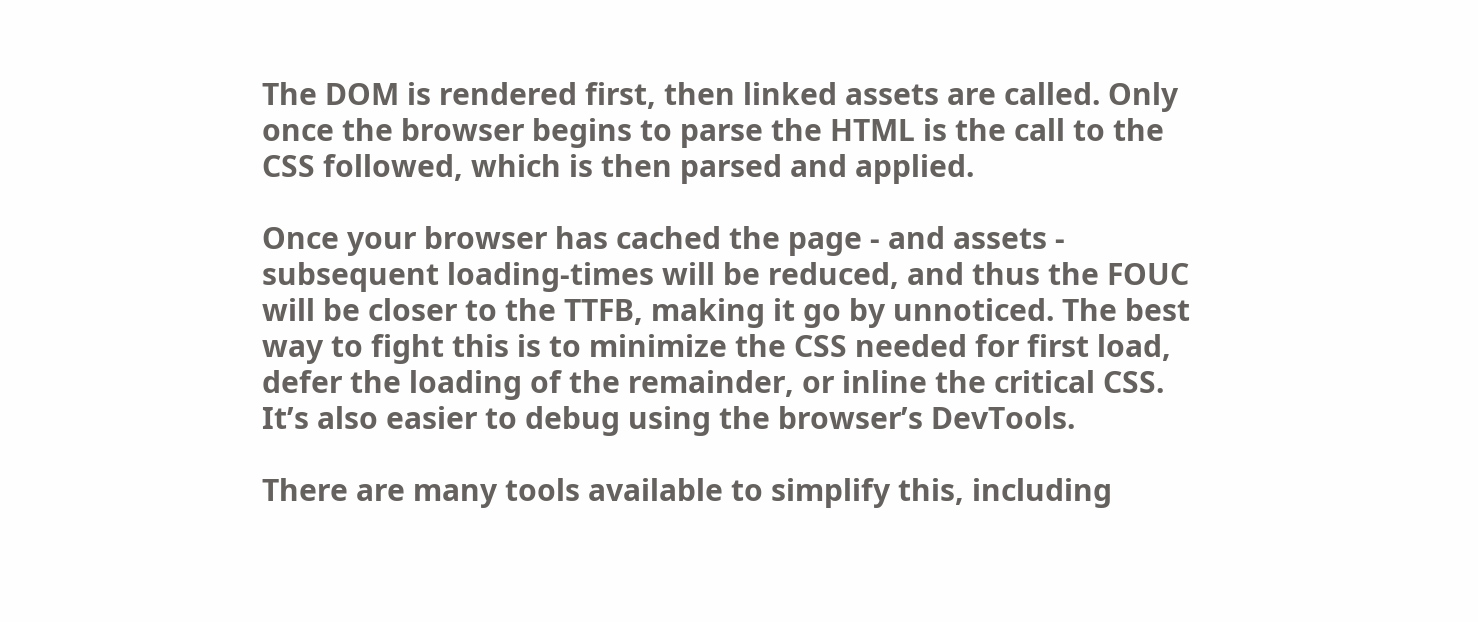The DOM is rendered first, then linked assets are called. Only once the browser begins to parse the HTML is the call to the CSS followed, which is then parsed and applied.

Once your browser has cached the page - and assets - subsequent loading-times will be reduced, and thus the FOUC will be closer to the TTFB, making it go by unnoticed. The best way to fight this is to minimize the CSS needed for first load, defer the loading of the remainder, or inline the critical CSS. It’s also easier to debug using the browser’s DevTools.

There are many tools available to simplify this, including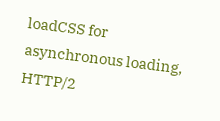loadCSS for asynchronous loading, HTTP/2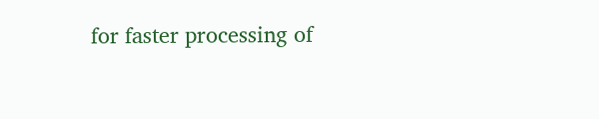for faster processing of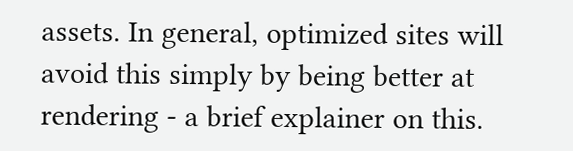assets. In general, optimized sites will avoid this simply by being better at rendering - a brief explainer on this.